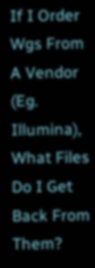If I Order Wgs From A Vendor (Eg. Illumina), What Files Do I Get Back From Them?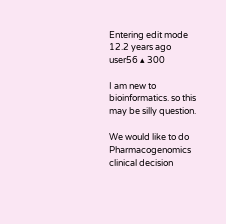Entering edit mode
12.2 years ago
user56 ▴ 300

I am new to bioinformatics. so this may be silly question.

We would like to do Pharmacogenomics clinical decision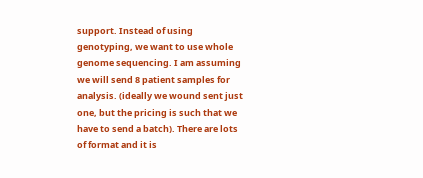support. Instead of using genotyping, we want to use whole genome sequencing. I am assuming we will send 8 patient samples for analysis. (ideally we wound sent just one, but the pricing is such that we have to send a batch). There are lots of format and it is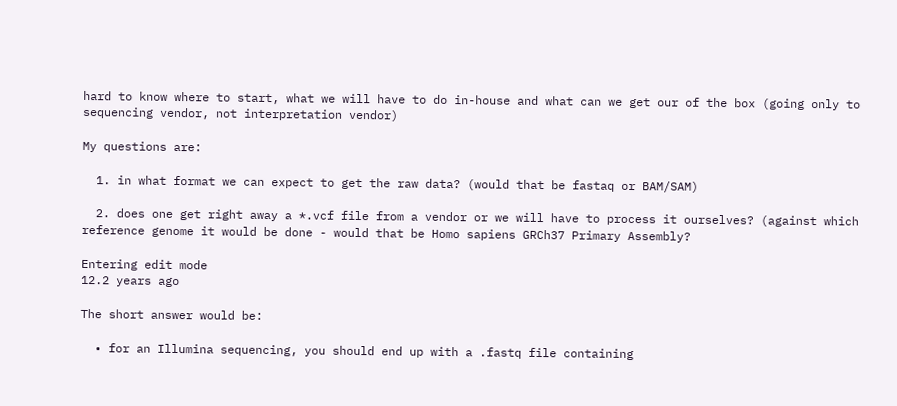hard to know where to start, what we will have to do in-house and what can we get our of the box (going only to sequencing vendor, not interpretation vendor)

My questions are:

  1. in what format we can expect to get the raw data? (would that be fastaq or BAM/SAM)

  2. does one get right away a *.vcf file from a vendor or we will have to process it ourselves? (against which reference genome it would be done - would that be Homo sapiens GRCh37 Primary Assembly?

Entering edit mode
12.2 years ago

The short answer would be:

  • for an Illumina sequencing, you should end up with a .fastq file containing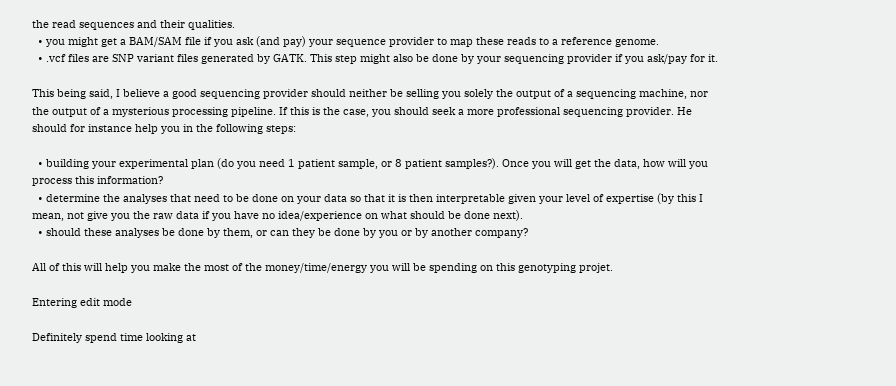the read sequences and their qualities.
  • you might get a BAM/SAM file if you ask (and pay) your sequence provider to map these reads to a reference genome.
  • .vcf files are SNP variant files generated by GATK. This step might also be done by your sequencing provider if you ask/pay for it.

This being said, I believe a good sequencing provider should neither be selling you solely the output of a sequencing machine, nor the output of a mysterious processing pipeline. If this is the case, you should seek a more professional sequencing provider. He should for instance help you in the following steps:

  • building your experimental plan (do you need 1 patient sample, or 8 patient samples?). Once you will get the data, how will you process this information?
  • determine the analyses that need to be done on your data so that it is then interpretable given your level of expertise (by this I mean, not give you the raw data if you have no idea/experience on what should be done next).
  • should these analyses be done by them, or can they be done by you or by another company?

All of this will help you make the most of the money/time/energy you will be spending on this genotyping projet.

Entering edit mode

Definitely spend time looking at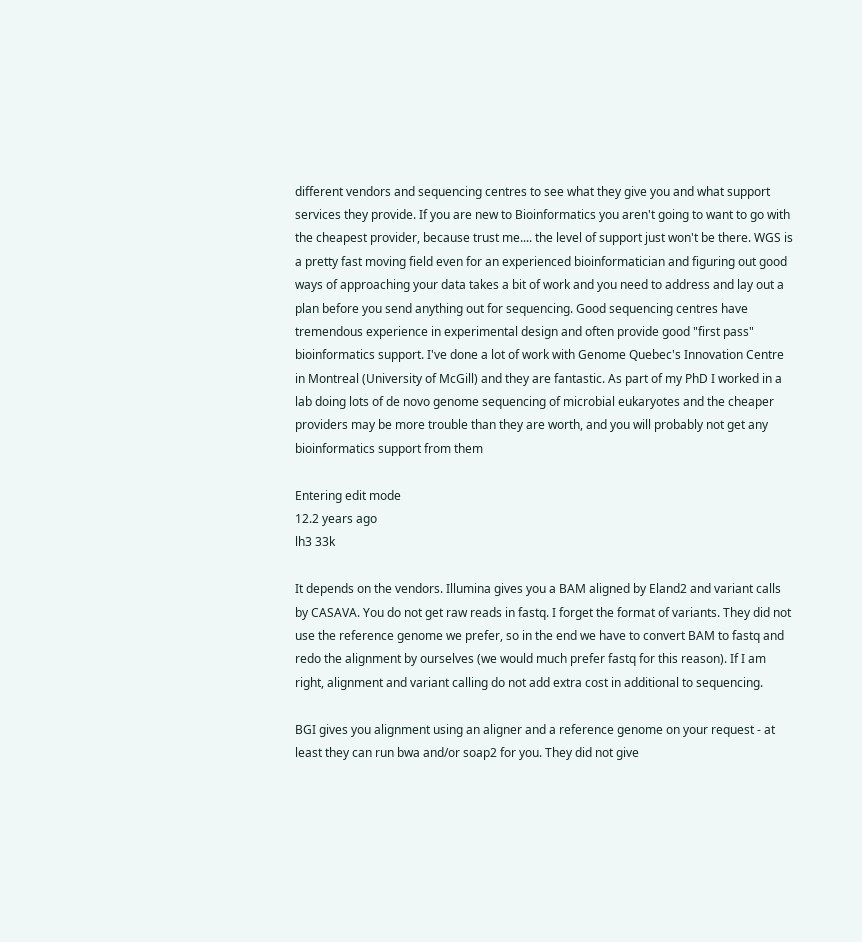different vendors and sequencing centres to see what they give you and what support services they provide. If you are new to Bioinformatics you aren't going to want to go with the cheapest provider, because trust me.... the level of support just won't be there. WGS is a pretty fast moving field even for an experienced bioinformatician and figuring out good ways of approaching your data takes a bit of work and you need to address and lay out a plan before you send anything out for sequencing. Good sequencing centres have tremendous experience in experimental design and often provide good "first pass" bioinformatics support. I've done a lot of work with Genome Quebec's Innovation Centre in Montreal (University of McGill) and they are fantastic. As part of my PhD I worked in a lab doing lots of de novo genome sequencing of microbial eukaryotes and the cheaper providers may be more trouble than they are worth, and you will probably not get any bioinformatics support from them

Entering edit mode
12.2 years ago
lh3 33k

It depends on the vendors. Illumina gives you a BAM aligned by Eland2 and variant calls by CASAVA. You do not get raw reads in fastq. I forget the format of variants. They did not use the reference genome we prefer, so in the end we have to convert BAM to fastq and redo the alignment by ourselves (we would much prefer fastq for this reason). If I am right, alignment and variant calling do not add extra cost in additional to sequencing.

BGI gives you alignment using an aligner and a reference genome on your request - at least they can run bwa and/or soap2 for you. They did not give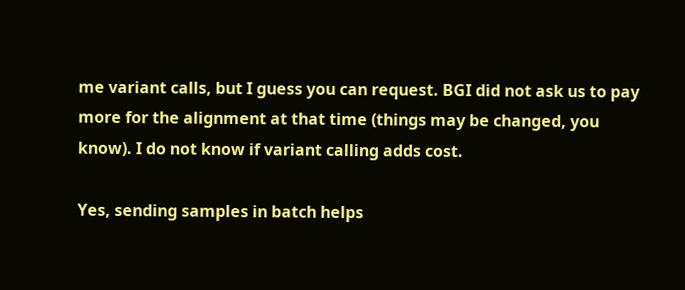me variant calls, but I guess you can request. BGI did not ask us to pay more for the alignment at that time (things may be changed, you know). I do not know if variant calling adds cost.

Yes, sending samples in batch helps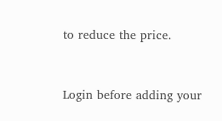to reduce the price.


Login before adding your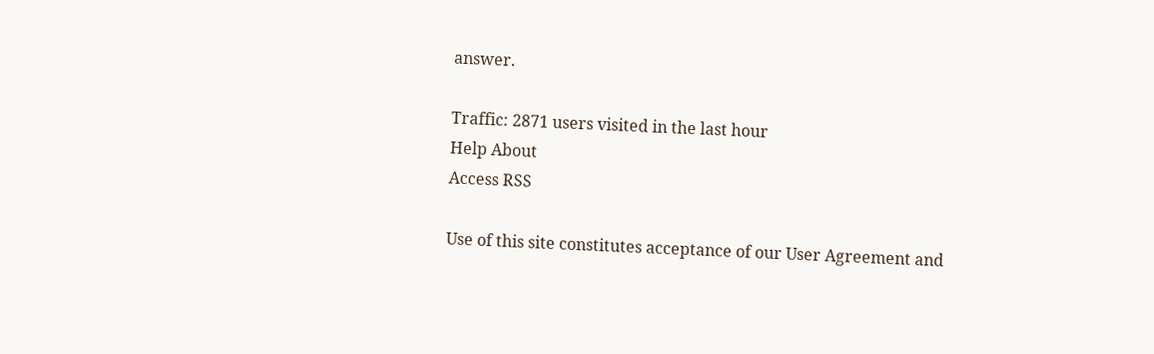answer.

Traffic: 2871 users visited in the last hour
Help About
Access RSS

Use of this site constitutes acceptance of our User Agreement and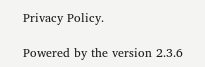Privacy Policy.

Powered by the version 2.3.6